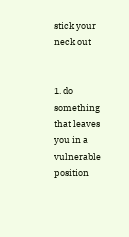stick your neck out


1. do something that leaves you in a vulnerable position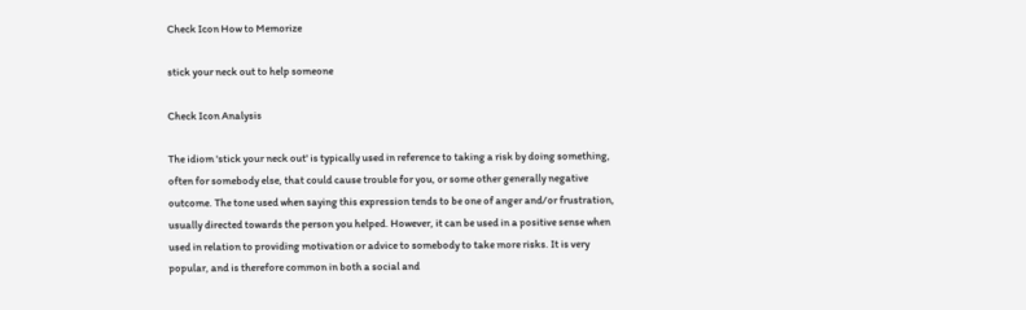Check Icon How to Memorize

stick your neck out to help someone

Check Icon Analysis

The idiom 'stick your neck out' is typically used in reference to taking a risk by doing something, often for somebody else, that could cause trouble for you, or some other generally negative outcome. The tone used when saying this expression tends to be one of anger and/or frustration, usually directed towards the person you helped. However, it can be used in a positive sense when used in relation to providing motivation or advice to somebody to take more risks. It is very popular, and is therefore common in both a social and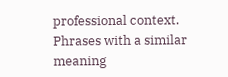professional context. Phrases with a similar meaning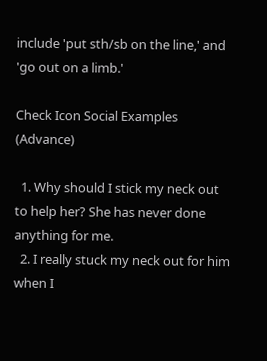include 'put sth/sb on the line,' and 'go out on a limb.'

Check Icon Social Examples (Advance)

  1. Why should I stick my neck out to help her? She has never done anything for me.
  2. I really stuck my neck out for him when I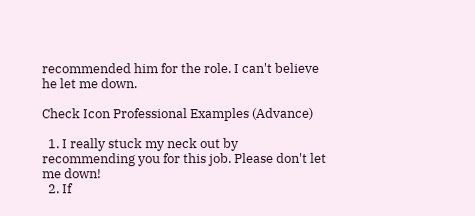recommended him for the role. I can't believe he let me down.

Check Icon Professional Examples (Advance)

  1. I really stuck my neck out by recommending you for this job. Please don't let me down!
  2. If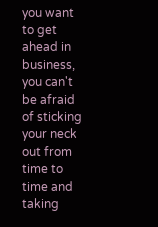you want to get ahead in business, you can't be afraid of sticking your neck out from time to time and taking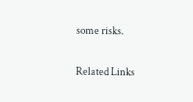some risks.

Related Links